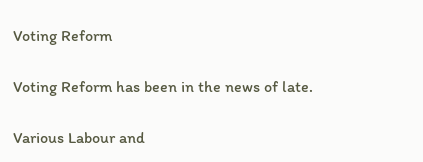Voting Reform

Voting Reform has been in the news of late.

Various Labour and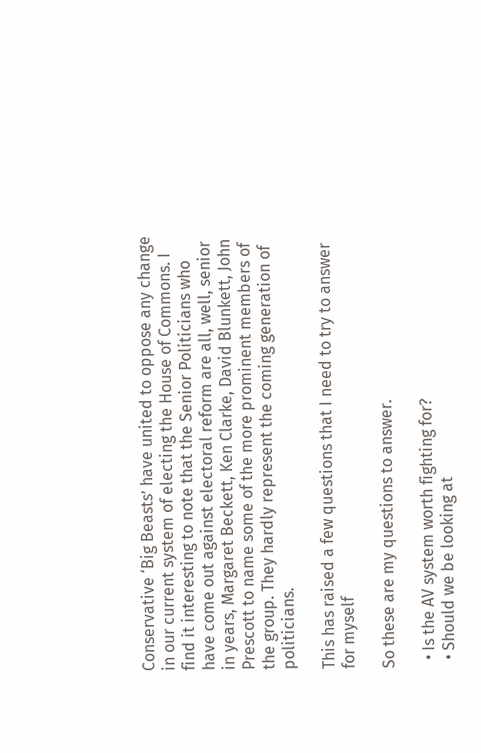Conservative ‘Big Beasts’ have united to oppose any change in our current system of electing the House of Commons. I find it interesting to note that the Senior Politicians who have come out against electoral reform are all, well, senior in years, Margaret Beckett, Ken Clarke, David Blunkett, John Prescott to name some of the more prominent members of the group. They hardly represent the coming generation of politicians.

This has raised a few questions that I need to try to answer for myself

So these are my questions to answer.

  • Is the AV system worth fighting for?
  • Should we be looking at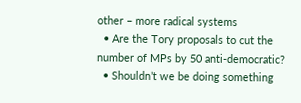other – more radical systems
  • Are the Tory proposals to cut the number of MPs by 50 anti-democratic?
  • Shouldn’t we be doing something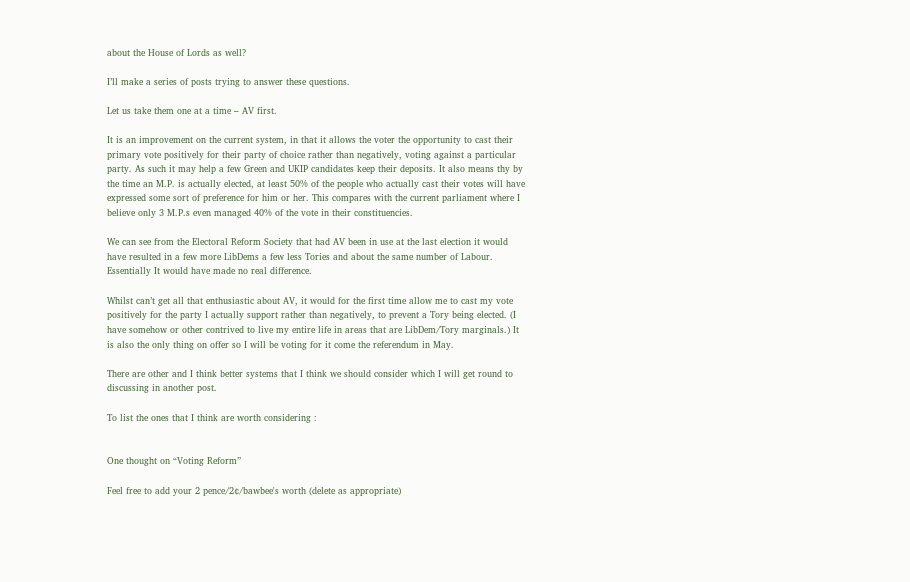about the House of Lords as well?

I’ll make a series of posts trying to answer these questions.

Let us take them one at a time – AV first.

It is an improvement on the current system, in that it allows the voter the opportunity to cast their primary vote positively for their party of choice rather than negatively, voting against a particular party. As such it may help a few Green and UKIP candidates keep their deposits. It also means thy by the time an M.P. is actually elected, at least 50% of the people who actually cast their votes will have expressed some sort of preference for him or her. This compares with the current parliament where I believe only 3 M.P.s even managed 40% of the vote in their constituencies.

We can see from the Electoral Reform Society that had AV been in use at the last election it would have resulted in a few more LibDems a few less Tories and about the same number of Labour. Essentially It would have made no real difference.

Whilst can’t get all that enthusiastic about AV, it would for the first time allow me to cast my vote positively for the party I actually support rather than negatively, to prevent a Tory being elected. (I have somehow or other contrived to live my entire life in areas that are LibDem/Tory marginals.) It is also the only thing on offer so I will be voting for it come the referendum in May.

There are other and I think better systems that I think we should consider which I will get round to discussing in another post.

To list the ones that I think are worth considering :


One thought on “Voting Reform”

Feel free to add your 2 pence/2¢/bawbee's worth (delete as appropriate)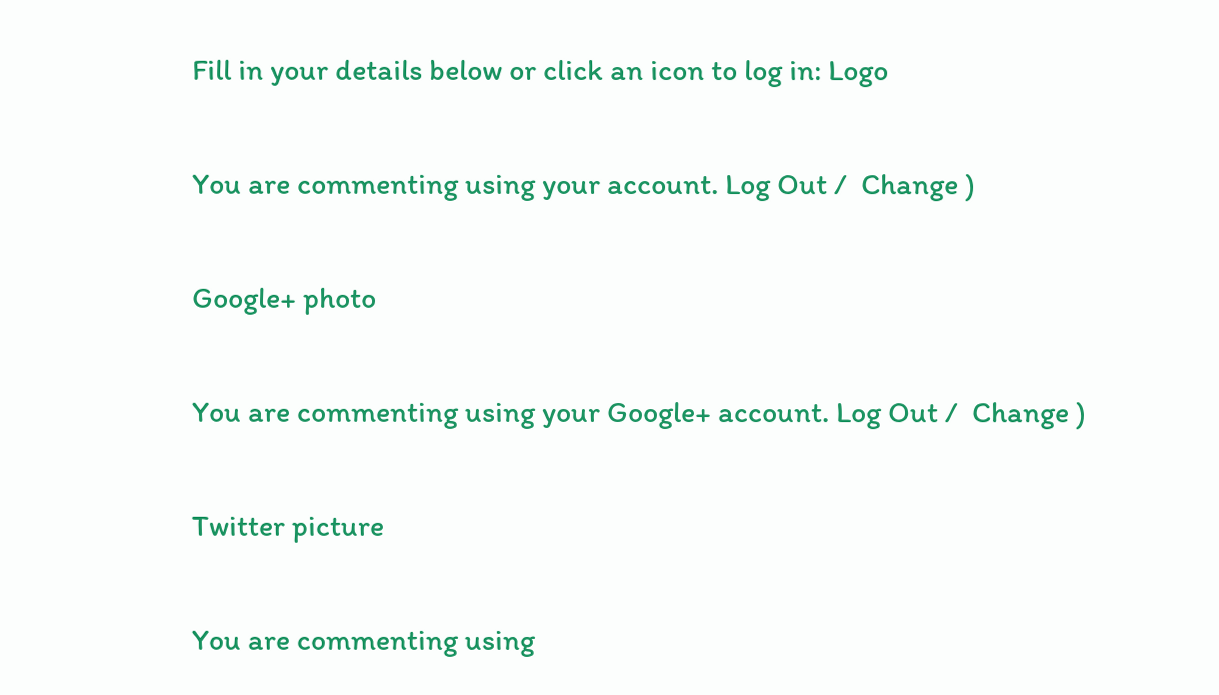Fill in your details below or click an icon to log in: Logo

You are commenting using your account. Log Out /  Change )

Google+ photo

You are commenting using your Google+ account. Log Out /  Change )

Twitter picture

You are commenting using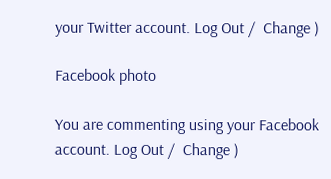your Twitter account. Log Out /  Change )

Facebook photo

You are commenting using your Facebook account. Log Out /  Change )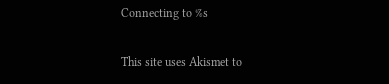Connecting to %s

This site uses Akismet to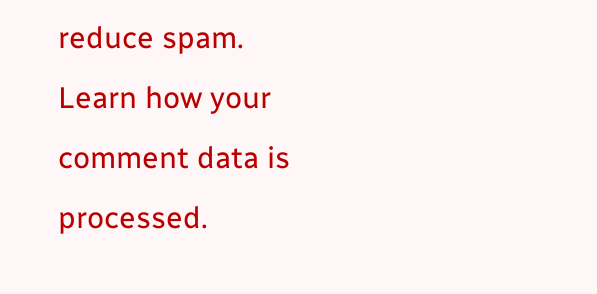reduce spam. Learn how your comment data is processed.